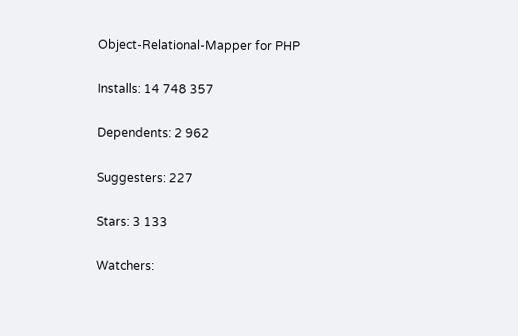Object-Relational-Mapper for PHP

Installs: 14 748 357

Dependents: 2 962

Suggesters: 227

Stars: 3 133

Watchers: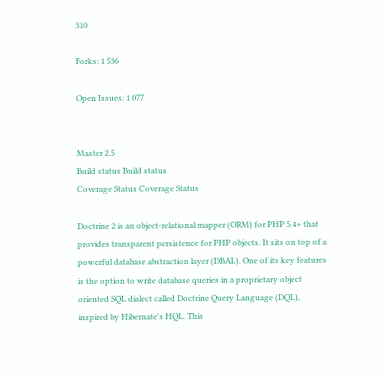310

Forks: 1 536

Open Issues: 1 077


Master 2.5
Build status Build status
Coverage Status Coverage Status

Doctrine 2 is an object-relational mapper (ORM) for PHP 5.4+ that provides transparent persistence for PHP objects. It sits on top of a powerful database abstraction layer (DBAL). One of its key features is the option to write database queries in a proprietary object oriented SQL dialect called Doctrine Query Language (DQL), inspired by Hibernate's HQL. This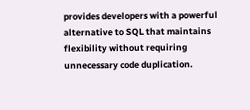provides developers with a powerful alternative to SQL that maintains flexibility without requiring unnecessary code duplication.